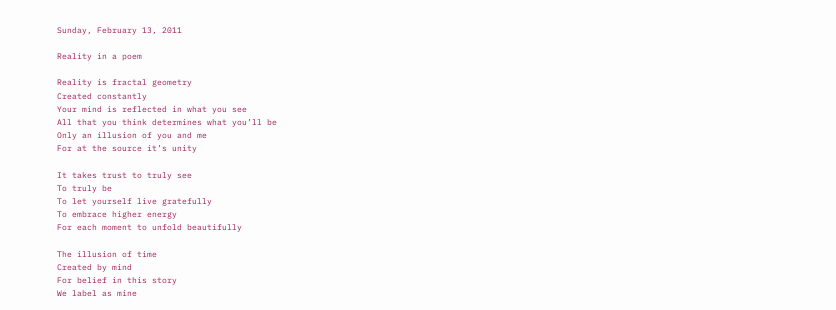Sunday, February 13, 2011

Reality in a poem

Reality is fractal geometry
Created constantly
Your mind is reflected in what you see
All that you think determines what you’ll be
Only an illusion of you and me
For at the source it’s unity

It takes trust to truly see
To truly be
To let yourself live gratefully
To embrace higher energy
For each moment to unfold beautifully

The illusion of time
Created by mind
For belief in this story
We label as mine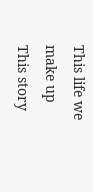This life we make up
This story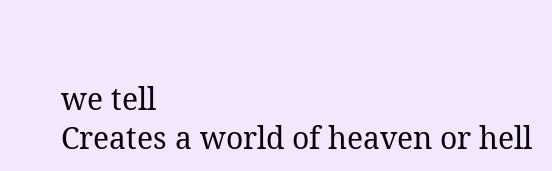we tell
Creates a world of heaven or hell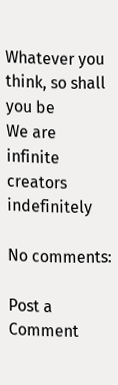Whatever you think, so shall you be
We are infinite creators indefinitely

No comments:

Post a Comment